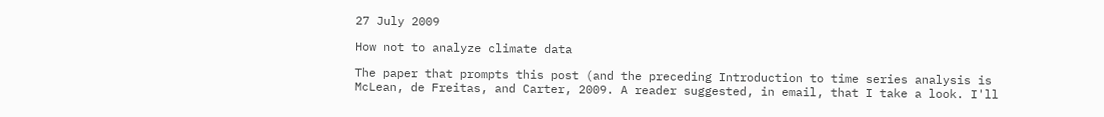27 July 2009

How not to analyze climate data

The paper that prompts this post (and the preceding Introduction to time series analysis is McLean, de Freitas, and Carter, 2009. A reader suggested, in email, that I take a look. I'll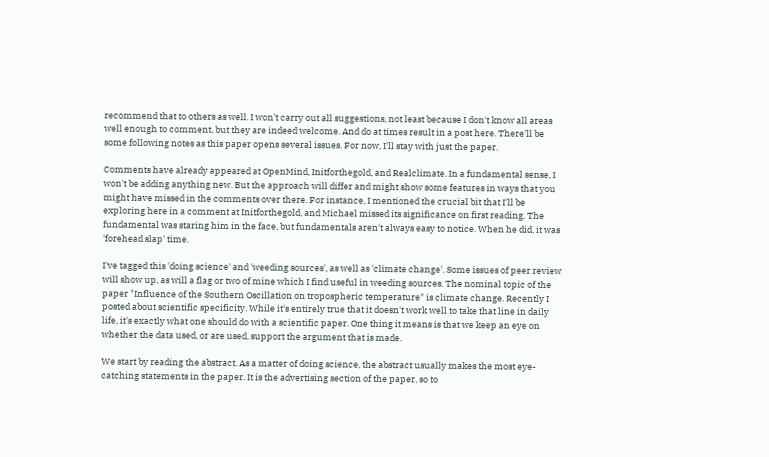recommend that to others as well. I won't carry out all suggestions, not least because I don't know all areas well enough to comment, but they are indeed welcome. And do at times result in a post here. There'll be some following notes as this paper opens several issues. For now, I'll stay with just the paper.

Comments have already appeared at OpenMind, Initforthegold, and Realclimate. In a fundamental sense, I won't be adding anything new. But the approach will differ and might show some features in ways that you might have missed in the comments over there. For instance, I mentioned the crucial bit that I'll be exploring here in a comment at Initforthegold, and Michael missed its significance on first reading. The fundamental was staring him in the face, but fundamentals aren't always easy to notice. When he did, it was 'forehead slap' time.

I've tagged this 'doing science' and 'weeding sources', as well as 'climate change'. Some issues of peer review will show up, as will a flag or two of mine which I find useful in weeding sources. The nominal topic of the paper "Influence of the Southern Oscillation on tropospheric temperature" is climate change. Recently I posted about scientific specificity. While it's entirely true that it doesn't work well to take that line in daily life, it's exactly what one should do with a scientific paper. One thing it means is that we keep an eye on whether the data used, or are used, support the argument that is made.

We start by reading the abstract. As a matter of doing science, the abstract usually makes the most eye-catching statements in the paper. It is the advertising section of the paper, so to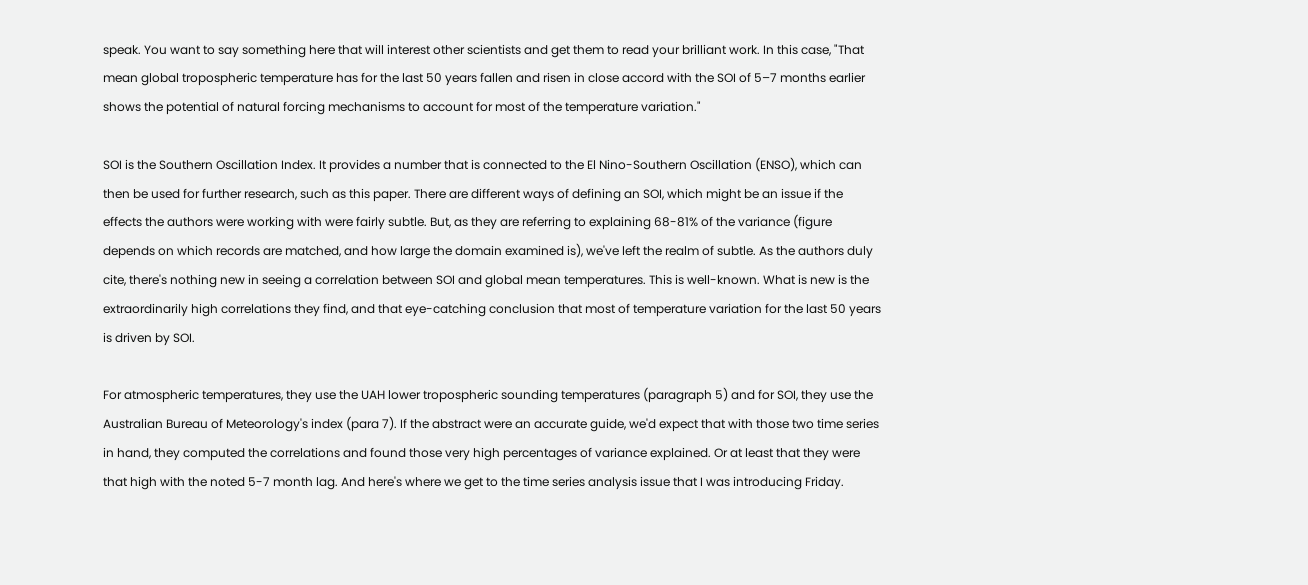speak. You want to say something here that will interest other scientists and get them to read your brilliant work. In this case, "That mean global tropospheric temperature has for the last 50 years fallen and risen in close accord with the SOI of 5–7 months earlier shows the potential of natural forcing mechanisms to account for most of the temperature variation."

SOI is the Southern Oscillation Index. It provides a number that is connected to the El Nino-Southern Oscillation (ENSO), which can then be used for further research, such as this paper. There are different ways of defining an SOI, which might be an issue if the effects the authors were working with were fairly subtle. But, as they are referring to explaining 68-81% of the variance (figure depends on which records are matched, and how large the domain examined is), we've left the realm of subtle. As the authors duly cite, there's nothing new in seeing a correlation between SOI and global mean temperatures. This is well-known. What is new is the extraordinarily high correlations they find, and that eye-catching conclusion that most of temperature variation for the last 50 years is driven by SOI.

For atmospheric temperatures, they use the UAH lower tropospheric sounding temperatures (paragraph 5) and for SOI, they use the Australian Bureau of Meteorology's index (para 7). If the abstract were an accurate guide, we'd expect that with those two time series in hand, they computed the correlations and found those very high percentages of variance explained. Or at least that they were that high with the noted 5-7 month lag. And here's where we get to the time series analysis issue that I was introducing Friday.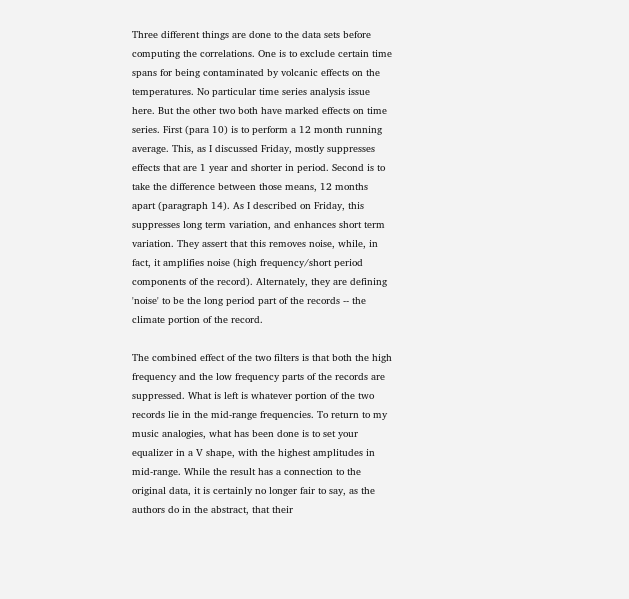Three different things are done to the data sets before computing the correlations. One is to exclude certain time spans for being contaminated by volcanic effects on the temperatures. No particular time series analysis issue here. But the other two both have marked effects on time series. First (para 10) is to perform a 12 month running average. This, as I discussed Friday, mostly suppresses effects that are 1 year and shorter in period. Second is to take the difference between those means, 12 months apart (paragraph 14). As I described on Friday, this suppresses long term variation, and enhances short term variation. They assert that this removes noise, while, in fact, it amplifies noise (high frequency/short period components of the record). Alternately, they are defining 'noise' to be the long period part of the records -- the climate portion of the record.

The combined effect of the two filters is that both the high frequency and the low frequency parts of the records are suppressed. What is left is whatever portion of the two records lie in the mid-range frequencies. To return to my music analogies, what has been done is to set your equalizer in a V shape, with the highest amplitudes in mid-range. While the result has a connection to the original data, it is certainly no longer fair to say, as the authors do in the abstract, that their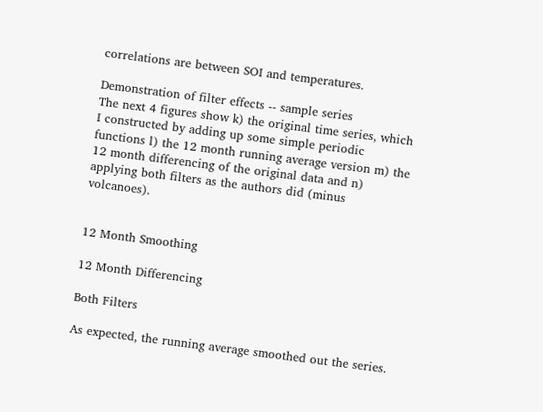correlations are between SOI and temperatures.

Demonstration of filter effects -- sample series
The next 4 figures show k) the original time series, which I constructed by adding up some simple periodic functions l) the 12 month running average version m) the 12 month differencing of the original data and n) applying both filters as the authors did (minus volcanoes).


12 Month Smoothing

12 Month Differencing

Both Filters

As expected, the running average smoothed out the series.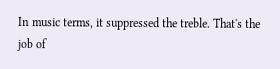In music terms, it suppressed the treble. That's the job of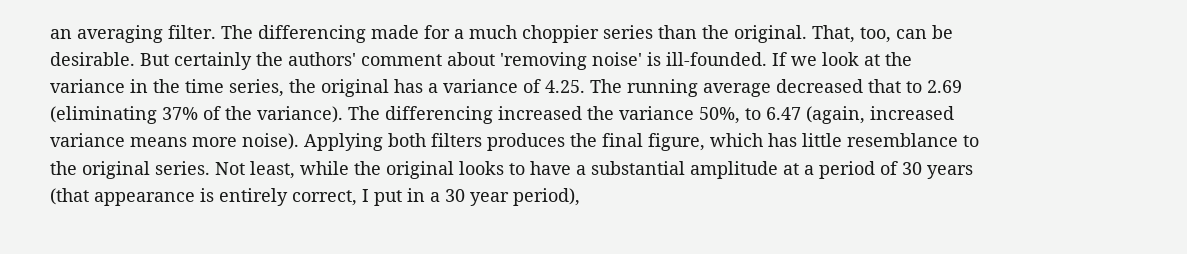an averaging filter. The differencing made for a much choppier series than the original. That, too, can be desirable. But certainly the authors' comment about 'removing noise' is ill-founded. If we look at the variance in the time series, the original has a variance of 4.25. The running average decreased that to 2.69 (eliminating 37% of the variance). The differencing increased the variance 50%, to 6.47 (again, increased variance means more noise). Applying both filters produces the final figure, which has little resemblance to the original series. Not least, while the original looks to have a substantial amplitude at a period of 30 years (that appearance is entirely correct, I put in a 30 year period),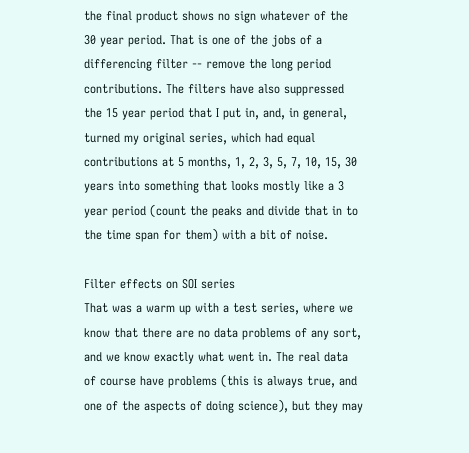the final product shows no sign whatever of the 30 year period. That is one of the jobs of a differencing filter -- remove the long period contributions. The filters have also suppressed the 15 year period that I put in, and, in general, turned my original series, which had equal contributions at 5 months, 1, 2, 3, 5, 7, 10, 15, 30 years into something that looks mostly like a 3 year period (count the peaks and divide that in to the time span for them) with a bit of noise.

Filter effects on SOI series
That was a warm up with a test series, where we know that there are no data problems of any sort, and we know exactly what went in. The real data of course have problems (this is always true, and one of the aspects of doing science), but they may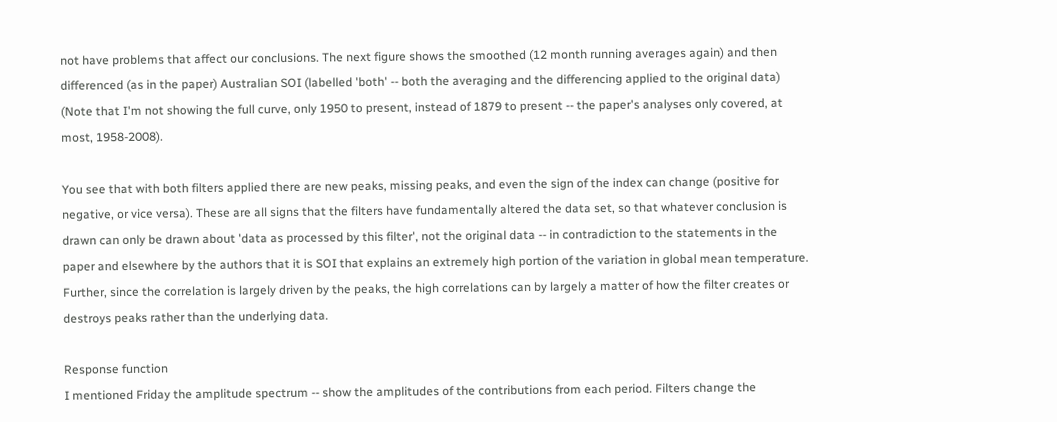not have problems that affect our conclusions. The next figure shows the smoothed (12 month running averages again) and then differenced (as in the paper) Australian SOI (labelled 'both' -- both the averaging and the differencing applied to the original data) (Note that I'm not showing the full curve, only 1950 to present, instead of 1879 to present -- the paper's analyses only covered, at most, 1958-2008).

You see that with both filters applied there are new peaks, missing peaks, and even the sign of the index can change (positive for negative, or vice versa). These are all signs that the filters have fundamentally altered the data set, so that whatever conclusion is drawn can only be drawn about 'data as processed by this filter', not the original data -- in contradiction to the statements in the paper and elsewhere by the authors that it is SOI that explains an extremely high portion of the variation in global mean temperature. Further, since the correlation is largely driven by the peaks, the high correlations can by largely a matter of how the filter creates or destroys peaks rather than the underlying data.

Response function
I mentioned Friday the amplitude spectrum -- show the amplitudes of the contributions from each period. Filters change the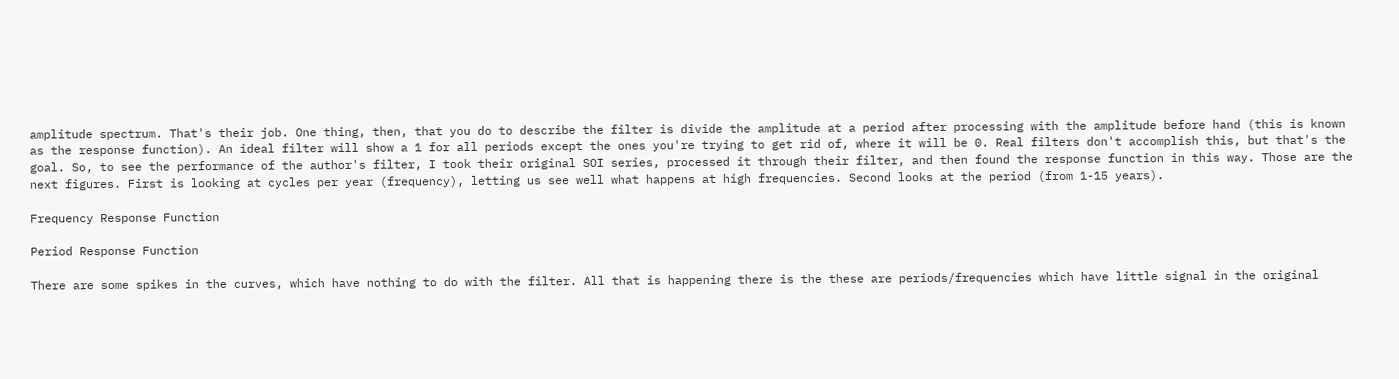amplitude spectrum. That's their job. One thing, then, that you do to describe the filter is divide the amplitude at a period after processing with the amplitude before hand (this is known as the response function). An ideal filter will show a 1 for all periods except the ones you're trying to get rid of, where it will be 0. Real filters don't accomplish this, but that's the goal. So, to see the performance of the author's filter, I took their original SOI series, processed it through their filter, and then found the response function in this way. Those are the next figures. First is looking at cycles per year (frequency), letting us see well what happens at high frequencies. Second looks at the period (from 1-15 years).

Frequency Response Function

Period Response Function

There are some spikes in the curves, which have nothing to do with the filter. All that is happening there is the these are periods/frequencies which have little signal in the original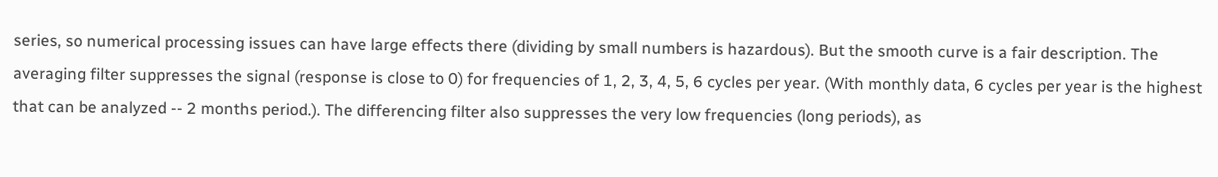series, so numerical processing issues can have large effects there (dividing by small numbers is hazardous). But the smooth curve is a fair description. The averaging filter suppresses the signal (response is close to 0) for frequencies of 1, 2, 3, 4, 5, 6 cycles per year. (With monthly data, 6 cycles per year is the highest that can be analyzed -- 2 months period.). The differencing filter also suppresses the very low frequencies (long periods), as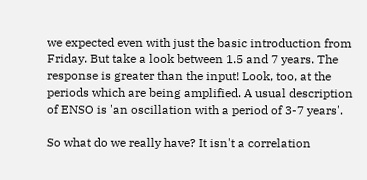we expected even with just the basic introduction from Friday. But take a look between 1.5 and 7 years. The response is greater than the input! Look, too, at the periods which are being amplified. A usual description of ENSO is 'an oscillation with a period of 3-7 years'.

So what do we really have? It isn't a correlation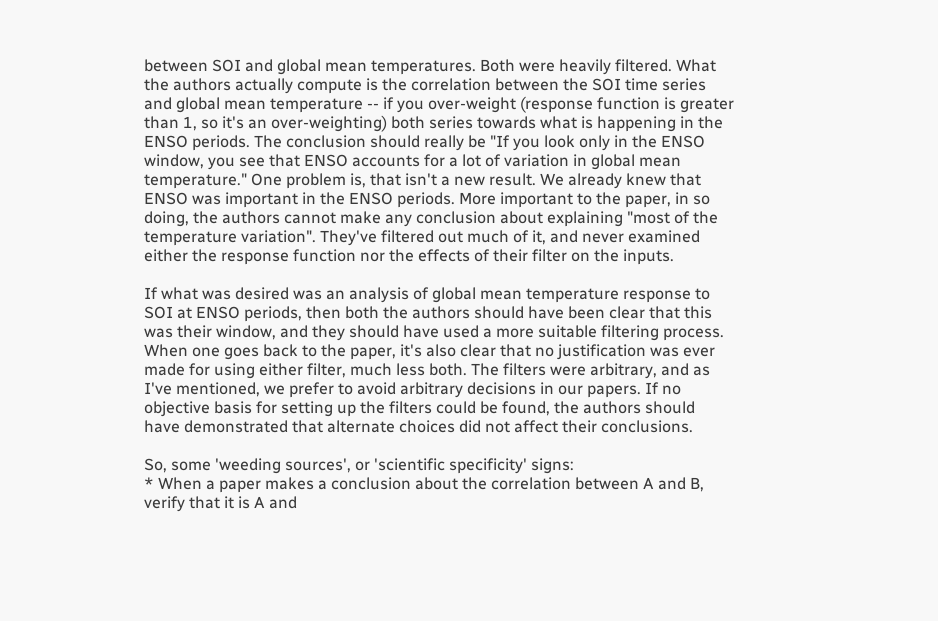between SOI and global mean temperatures. Both were heavily filtered. What the authors actually compute is the correlation between the SOI time series and global mean temperature -- if you over-weight (response function is greater than 1, so it's an over-weighting) both series towards what is happening in the ENSO periods. The conclusion should really be "If you look only in the ENSO window, you see that ENSO accounts for a lot of variation in global mean temperature." One problem is, that isn't a new result. We already knew that ENSO was important in the ENSO periods. More important to the paper, in so doing, the authors cannot make any conclusion about explaining "most of the temperature variation". They've filtered out much of it, and never examined either the response function nor the effects of their filter on the inputs.

If what was desired was an analysis of global mean temperature response to SOI at ENSO periods, then both the authors should have been clear that this was their window, and they should have used a more suitable filtering process. When one goes back to the paper, it's also clear that no justification was ever made for using either filter, much less both. The filters were arbitrary, and as I've mentioned, we prefer to avoid arbitrary decisions in our papers. If no objective basis for setting up the filters could be found, the authors should have demonstrated that alternate choices did not affect their conclusions.

So, some 'weeding sources', or 'scientific specificity' signs:
* When a paper makes a conclusion about the correlation between A and B, verify that it is A and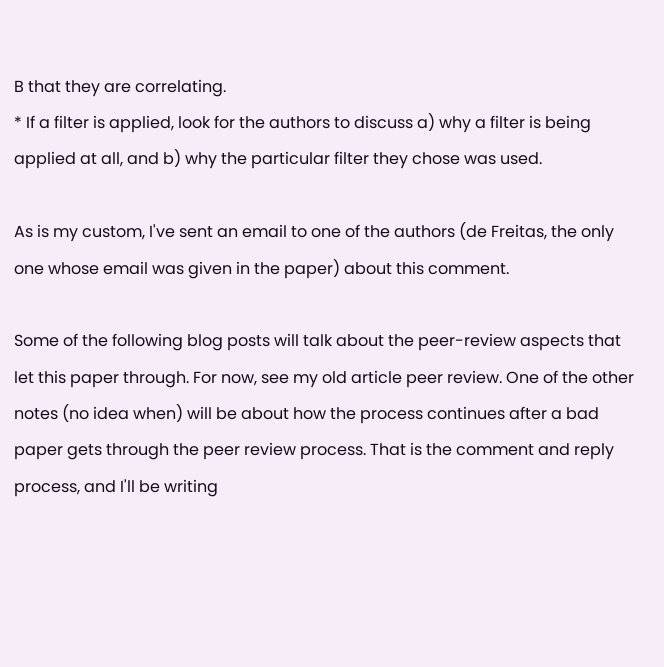B that they are correlating.
* If a filter is applied, look for the authors to discuss a) why a filter is being applied at all, and b) why the particular filter they chose was used.

As is my custom, I've sent an email to one of the authors (de Freitas, the only one whose email was given in the paper) about this comment.

Some of the following blog posts will talk about the peer-review aspects that let this paper through. For now, see my old article peer review. One of the other notes (no idea when) will be about how the process continues after a bad paper gets through the peer review process. That is the comment and reply process, and I'll be writing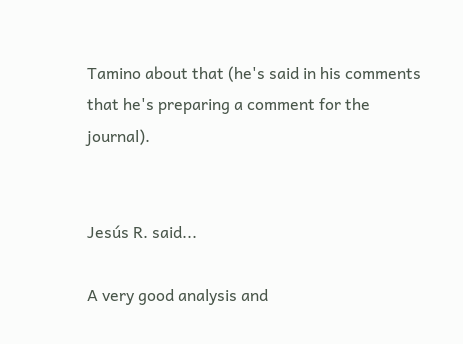Tamino about that (he's said in his comments that he's preparing a comment for the journal).


Jesús R. said...

A very good analysis and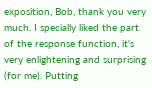exposition, Bob, thank you very much. I specially liked the part of the response function, it's very enlightening and surprising (for me). Putting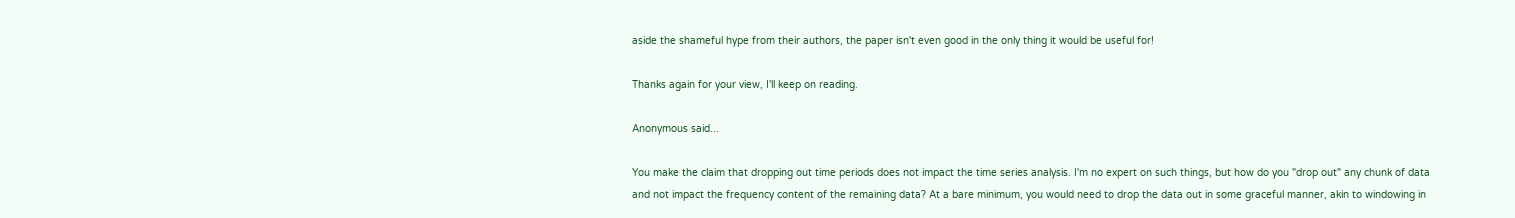aside the shameful hype from their authors, the paper isn't even good in the only thing it would be useful for!

Thanks again for your view, I'll keep on reading.

Anonymous said...

You make the claim that dropping out time periods does not impact the time series analysis. I'm no expert on such things, but how do you "drop out" any chunk of data and not impact the frequency content of the remaining data? At a bare minimum, you would need to drop the data out in some graceful manner, akin to windowing in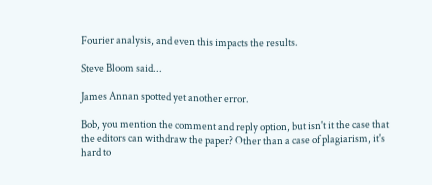Fourier analysis, and even this impacts the results.

Steve Bloom said...

James Annan spotted yet another error.

Bob, you mention the comment and reply option, but isn't it the case that the editors can withdraw the paper? Other than a case of plagiarism, it's hard to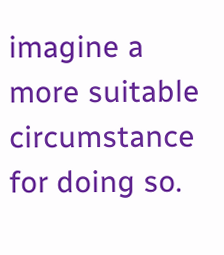imagine a more suitable circumstance for doing so.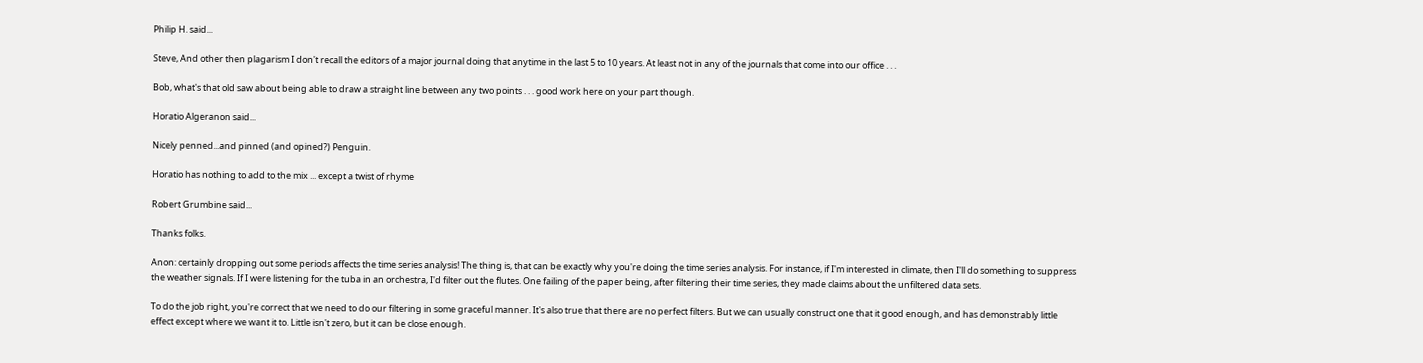Philip H. said...

Steve, And other then plagarism I don't recall the editors of a major journal doing that anytime in the last 5 to 10 years. At least not in any of the journals that come into our office . . .

Bob, what's that old saw about being able to draw a straight line between any two points . . . good work here on your part though.

Horatio Algeranon said...

Nicely penned...and pinned (and opined?) Penguin.

Horatio has nothing to add to the mix ... except a twist of rhyme

Robert Grumbine said...

Thanks folks.

Anon: certainly dropping out some periods affects the time series analysis! The thing is, that can be exactly why you're doing the time series analysis. For instance, if I'm interested in climate, then I'll do something to suppress the weather signals. If I were listening for the tuba in an orchestra, I'd filter out the flutes. One failing of the paper being, after filtering their time series, they made claims about the unfiltered data sets.

To do the job right, you're correct that we need to do our filtering in some graceful manner. It's also true that there are no perfect filters. But we can usually construct one that it good enough, and has demonstrably little effect except where we want it to. Little isn't zero, but it can be close enough.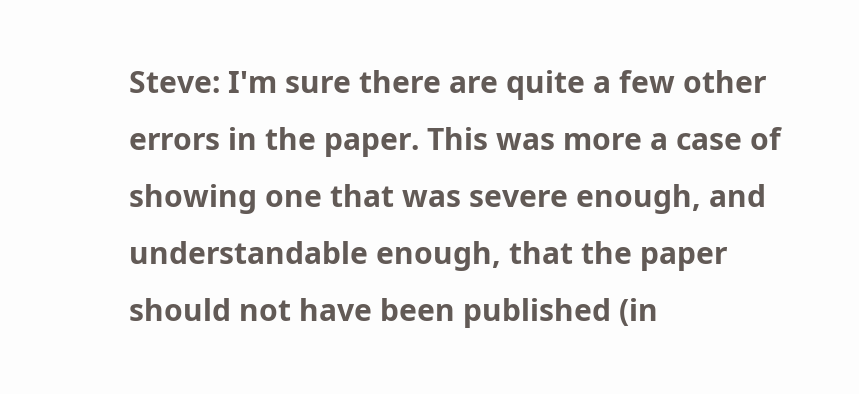Steve: I'm sure there are quite a few other errors in the paper. This was more a case of showing one that was severe enough, and understandable enough, that the paper should not have been published (in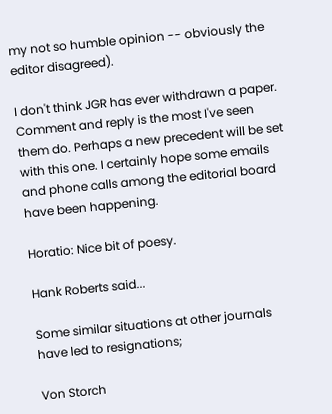my not so humble opinion -- obviously the editor disagreed).

I don't think JGR has ever withdrawn a paper. Comment and reply is the most I've seen them do. Perhaps a new precedent will be set with this one. I certainly hope some emails and phone calls among the editorial board have been happening.

Horatio: Nice bit of poesy.

Hank Roberts said...

Some similar situations at other journals have led to resignations;

Von Storch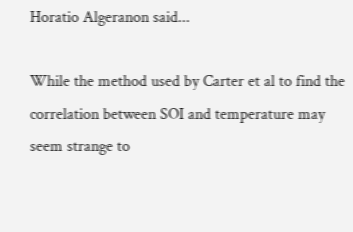Horatio Algeranon said...

While the method used by Carter et al to find the correlation between SOI and temperature may seem strange to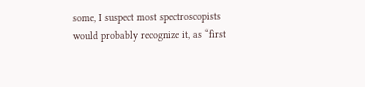some, I suspect most spectroscopists would probably recognize it, as “first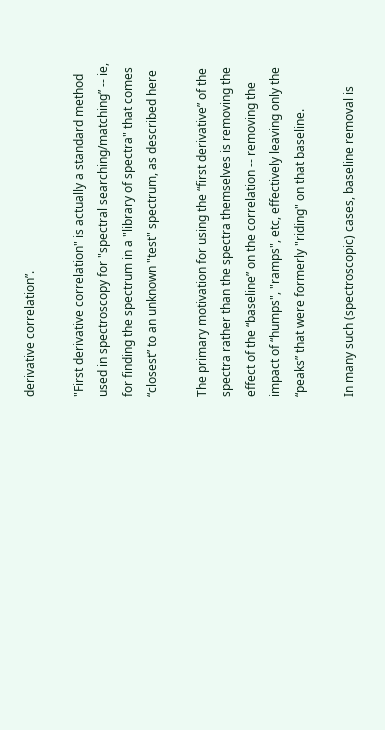derivative correlation”.

"First derivative correlation" is actually a standard method used in spectroscopy for "spectral searching/matching” -- ie, for finding the spectrum in a "library of spectra" that comes “closest” to an unknown "test" spectrum, as described here

The primary motivation for using the “first derivative” of the spectra rather than the spectra themselves is removing the effect of the “baseline” on the correlation -- removing the impact of “humps", "ramps", etc, effectively leaving only the “peaks” that were formerly "riding" on that baseline.

In many such (spectroscopic) cases, baseline removal is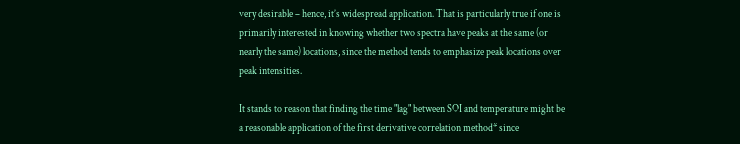very desirable – hence, it’s widespread application. That is particularly true if one is primarily interested in knowing whether two spectra have peaks at the same (or nearly the same) locations, since the method tends to emphasize peak locations over peak intensities.

It stands to reason that finding the time "lag" between SOI and temperature might be a reasonable application of the first derivative correlation method* since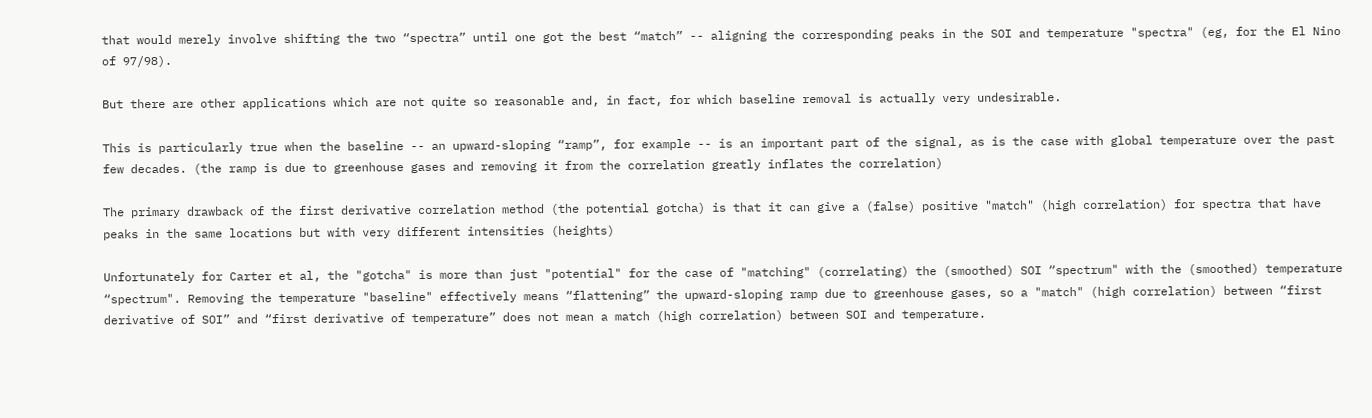that would merely involve shifting the two “spectra” until one got the best “match” -- aligning the corresponding peaks in the SOI and temperature "spectra" (eg, for the El Nino of 97/98).

But there are other applications which are not quite so reasonable and, in fact, for which baseline removal is actually very undesirable.

This is particularly true when the baseline -- an upward-sloping “ramp”, for example -- is an important part of the signal, as is the case with global temperature over the past few decades. (the ramp is due to greenhouse gases and removing it from the correlation greatly inflates the correlation)

The primary drawback of the first derivative correlation method (the potential gotcha) is that it can give a (false) positive "match" (high correlation) for spectra that have peaks in the same locations but with very different intensities (heights)

Unfortunately for Carter et al, the "gotcha" is more than just "potential" for the case of "matching" (correlating) the (smoothed) SOI “spectrum" with the (smoothed) temperature “spectrum". Removing the temperature "baseline" effectively means “flattening” the upward-sloping ramp due to greenhouse gases, so a "match" (high correlation) between “first derivative of SOI” and “first derivative of temperature” does not mean a match (high correlation) between SOI and temperature.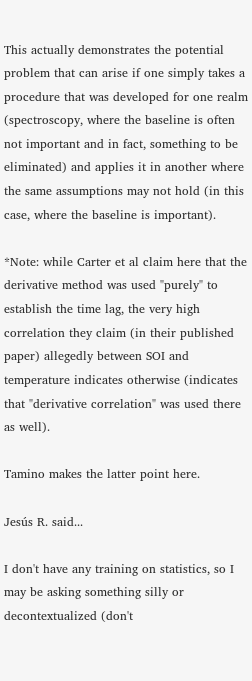This actually demonstrates the potential problem that can arise if one simply takes a procedure that was developed for one realm (spectroscopy, where the baseline is often not important and in fact, something to be eliminated) and applies it in another where the same assumptions may not hold (in this case, where the baseline is important).

*Note: while Carter et al claim here that the derivative method was used "purely" to establish the time lag, the very high correlation they claim (in their published paper) allegedly between SOI and temperature indicates otherwise (indicates that "derivative correlation" was used there as well).

Tamino makes the latter point here.

Jesús R. said...

I don't have any training on statistics, so I may be asking something silly or decontextualized (don't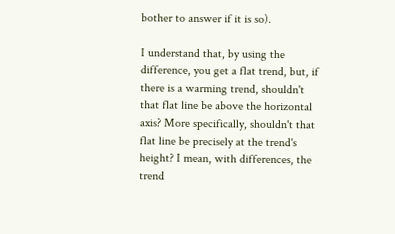bother to answer if it is so).

I understand that, by using the difference, you get a flat trend, but, if there is a warming trend, shouldn't that flat line be above the horizontal axis? More specifically, shouldn't that flat line be precisely at the trend's height? I mean, with differences, the trend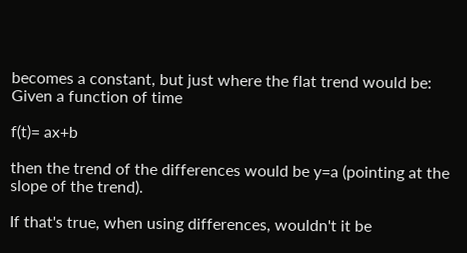becomes a constant, but just where the flat trend would be: Given a function of time

f(t)= ax+b

then the trend of the differences would be y=a (pointing at the slope of the trend).

If that's true, when using differences, wouldn't it be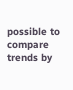possible to compare trends by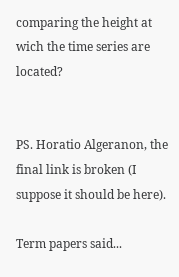comparing the height at wich the time series are located?


PS. Horatio Algeranon, the final link is broken (I suppose it should be here).

Term papers said...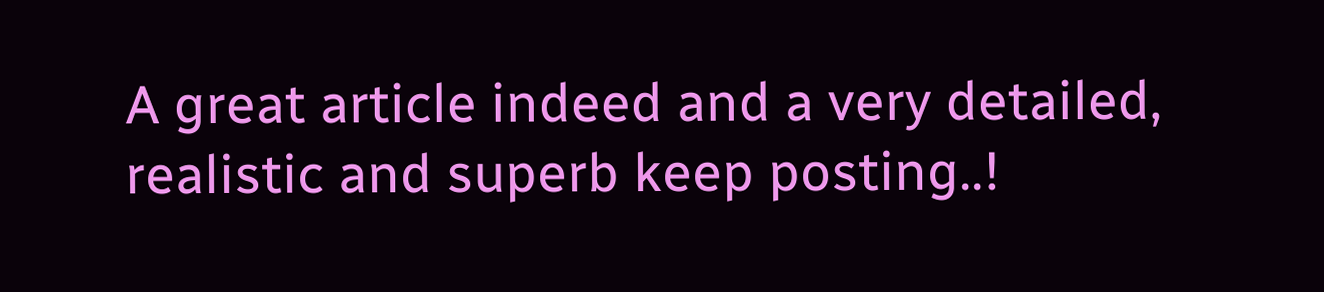A great article indeed and a very detailed, realistic and superb keep posting..!